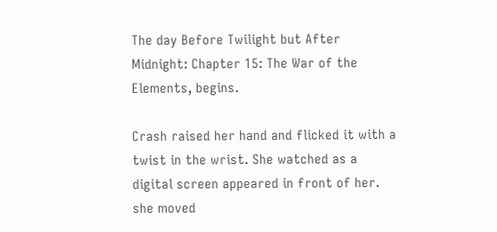The day Before Twilight but After Midnight: Chapter 15: The War of the Elements, begins.

Crash raised her hand and flicked it with a twist in the wrist. She watched as a digital screen appeared in front of her. she moved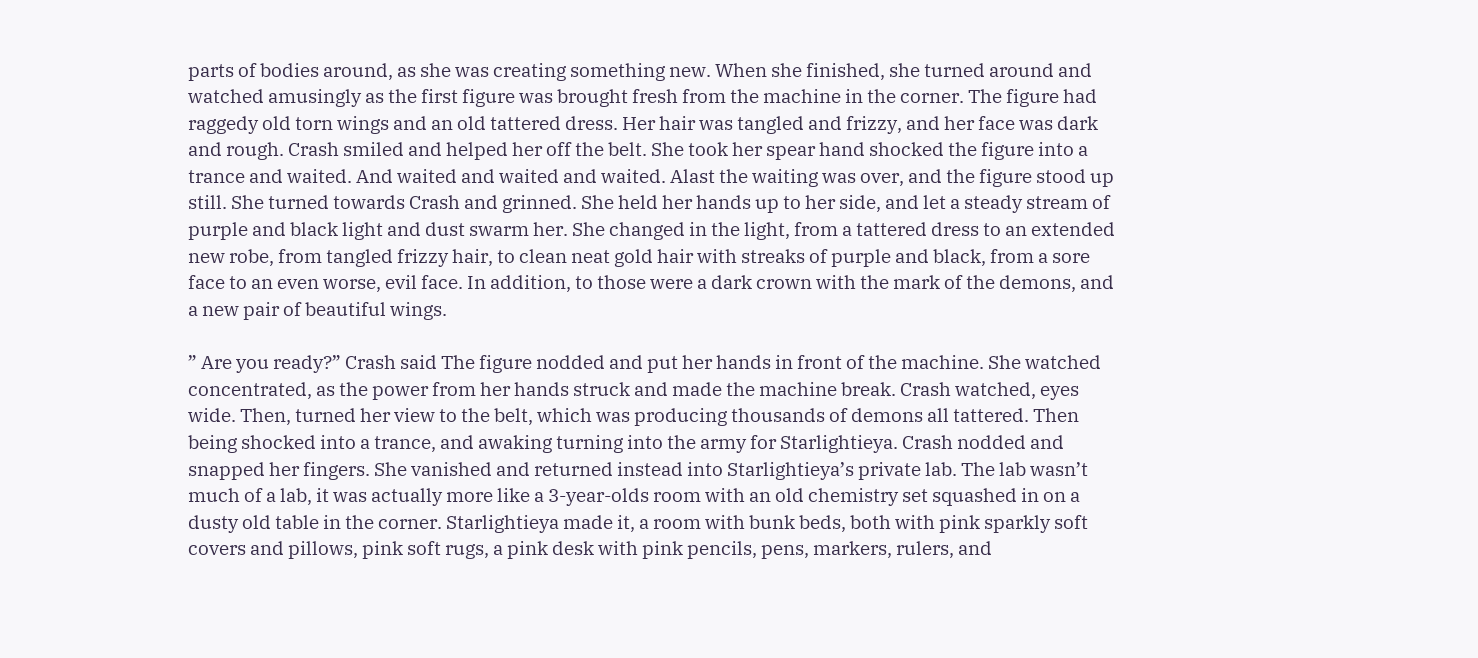parts of bodies around, as she was creating something new. When she finished, she turned around and watched amusingly as the first figure was brought fresh from the machine in the corner. The figure had raggedy old torn wings and an old tattered dress. Her hair was tangled and frizzy, and her face was dark and rough. Crash smiled and helped her off the belt. She took her spear hand shocked the figure into a trance and waited. And waited and waited and waited. Alast the waiting was over, and the figure stood up still. She turned towards Crash and grinned. She held her hands up to her side, and let a steady stream of purple and black light and dust swarm her. She changed in the light, from a tattered dress to an extended new robe, from tangled frizzy hair, to clean neat gold hair with streaks of purple and black, from a sore face to an even worse, evil face. In addition, to those were a dark crown with the mark of the demons, and a new pair of beautiful wings.

” Are you ready?” Crash said The figure nodded and put her hands in front of the machine. She watched concentrated, as the power from her hands struck and made the machine break. Crash watched, eyes wide. Then, turned her view to the belt, which was producing thousands of demons all tattered. Then being shocked into a trance, and awaking turning into the army for Starlightieya. Crash nodded and snapped her fingers. She vanished and returned instead into Starlightieya’s private lab. The lab wasn’t much of a lab, it was actually more like a 3-year-olds room with an old chemistry set squashed in on a dusty old table in the corner. Starlightieya made it, a room with bunk beds, both with pink sparkly soft covers and pillows, pink soft rugs, a pink desk with pink pencils, pens, markers, rulers, and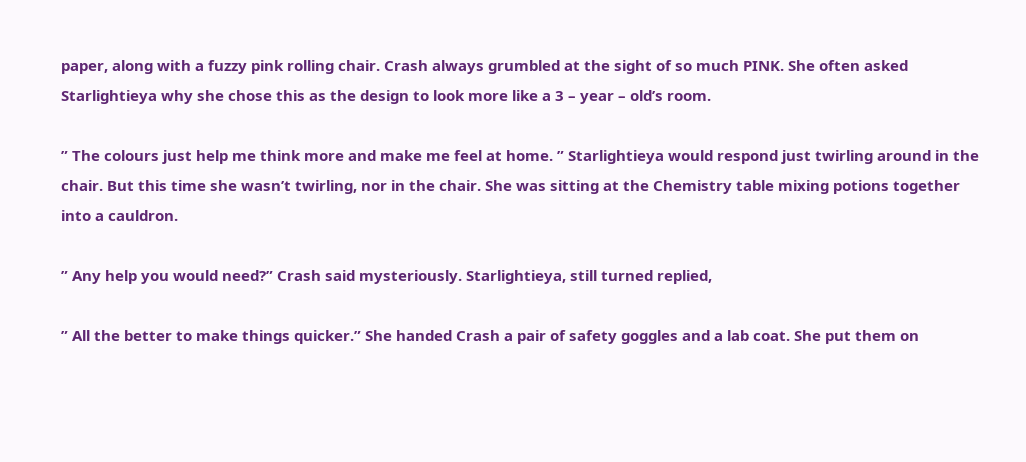paper, along with a fuzzy pink rolling chair. Crash always grumbled at the sight of so much PINK. She often asked Starlightieya why she chose this as the design to look more like a 3 – year – old’s room.

” The colours just help me think more and make me feel at home. ” Starlightieya would respond just twirling around in the chair. But this time she wasn’t twirling, nor in the chair. She was sitting at the Chemistry table mixing potions together into a cauldron.

” Any help you would need?” Crash said mysteriously. Starlightieya, still turned replied,

” All the better to make things quicker.” She handed Crash a pair of safety goggles and a lab coat. She put them on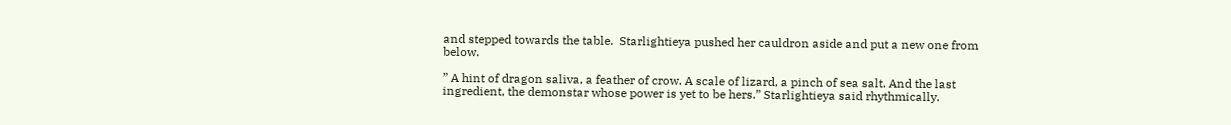and stepped towards the table.  Starlightieya pushed her cauldron aside and put a new one from below.

” A hint of dragon saliva, a feather of crow. A scale of lizard, a pinch of sea salt. And the last ingredient, the demonstar whose power is yet to be hers.” Starlightieya said rhythmically.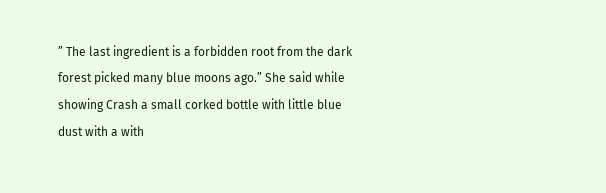” The last ingredient is a forbidden root from the dark forest picked many blue moons ago.” She said while showing Crash a small corked bottle with little blue dust with a with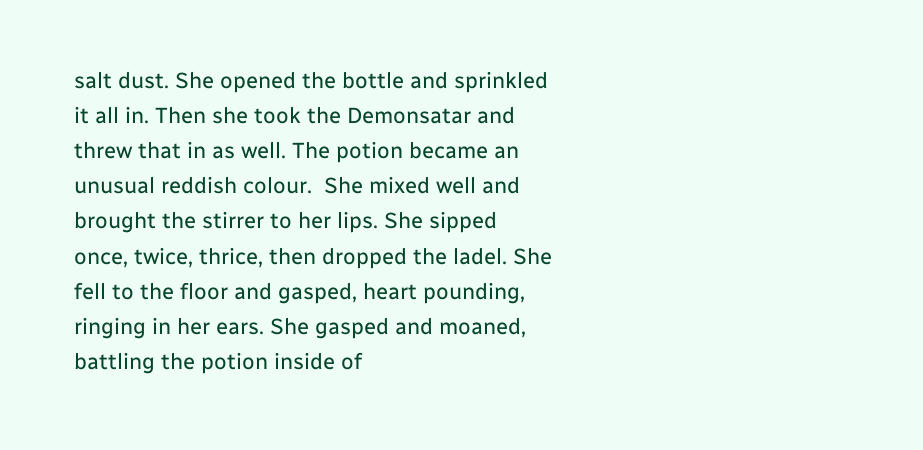salt dust. She opened the bottle and sprinkled it all in. Then she took the Demonsatar and threw that in as well. The potion became an unusual reddish colour.  She mixed well and brought the stirrer to her lips. She sipped once, twice, thrice, then dropped the ladel. She fell to the floor and gasped, heart pounding, ringing in her ears. She gasped and moaned, battling the potion inside of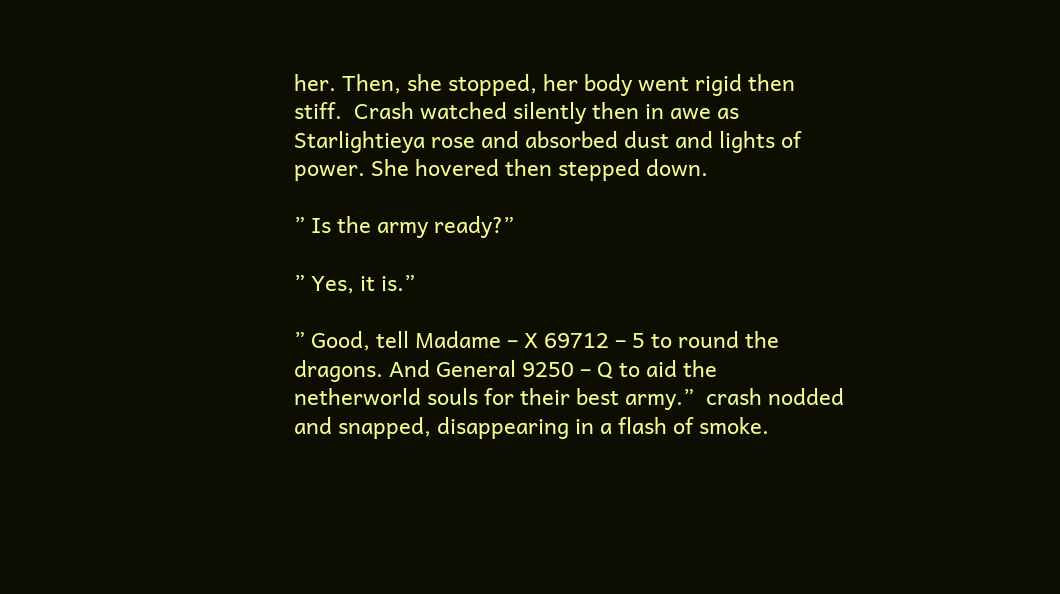her. Then, she stopped, her body went rigid then stiff.  Crash watched silently then in awe as Starlightieya rose and absorbed dust and lights of power. She hovered then stepped down.

” Is the army ready?”

” Yes, it is.”

” Good, tell Madame – X 69712 – 5 to round the dragons. And General 9250 – Q to aid the netherworld souls for their best army.”  crash nodded and snapped, disappearing in a flash of smoke.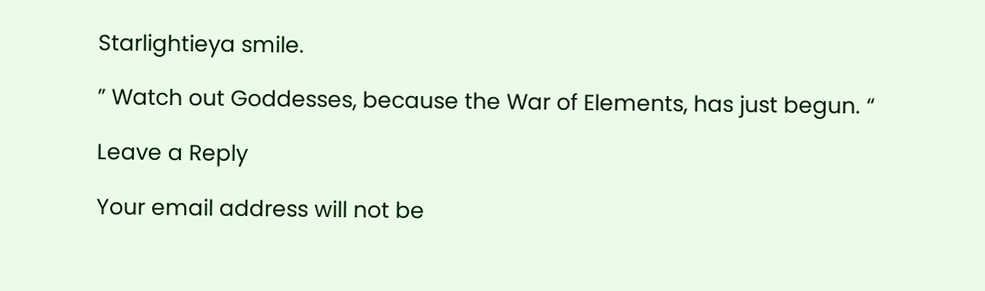Starlightieya smile.

” Watch out Goddesses, because the War of Elements, has just begun. “

Leave a Reply

Your email address will not be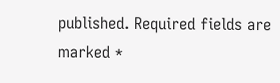published. Required fields are marked *